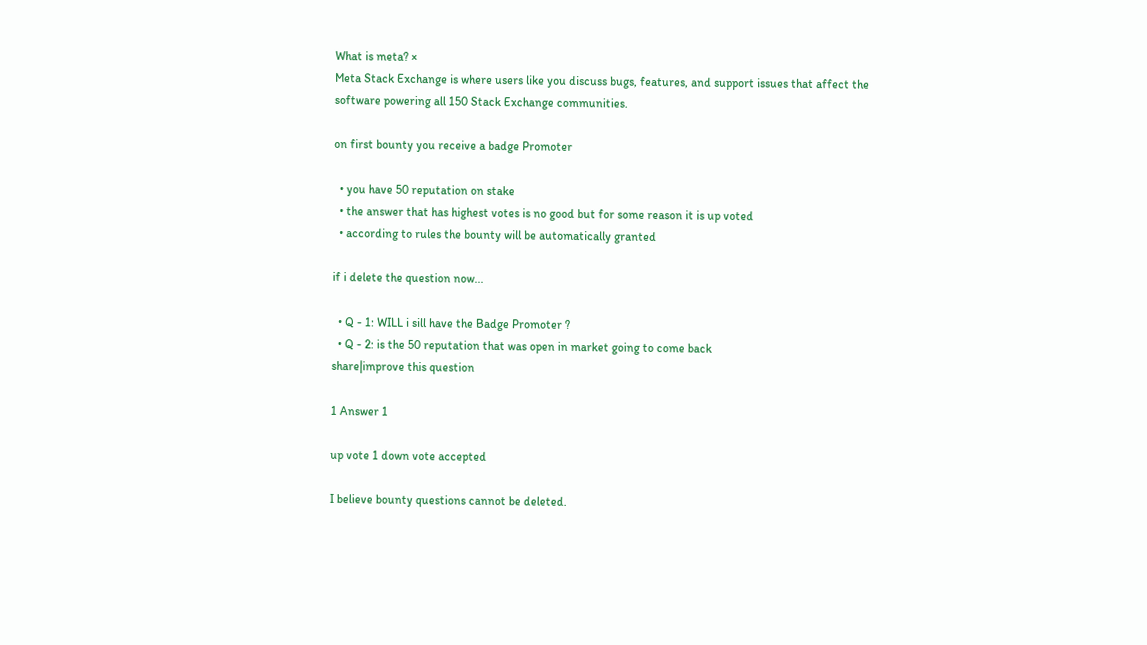What is meta? ×
Meta Stack Exchange is where users like you discuss bugs, features, and support issues that affect the software powering all 150 Stack Exchange communities.

on first bounty you receive a badge Promoter

  • you have 50 reputation on stake
  • the answer that has highest votes is no good but for some reason it is up voted
  • according to rules the bounty will be automatically granted

if i delete the question now...

  • Q - 1: WILL i sill have the Badge Promoter ?
  • Q - 2: is the 50 reputation that was open in market going to come back
share|improve this question

1 Answer 1

up vote 1 down vote accepted

I believe bounty questions cannot be deleted.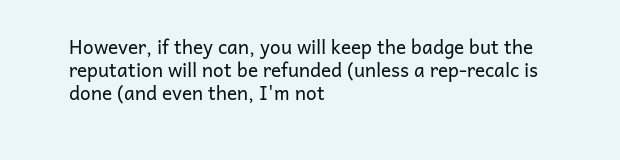However, if they can, you will keep the badge but the reputation will not be refunded (unless a rep-recalc is done (and even then, I'm not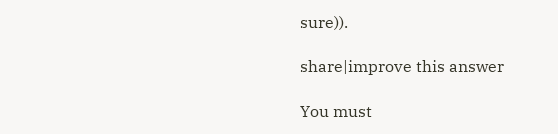sure)).

share|improve this answer

You must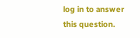log in to answer this question.